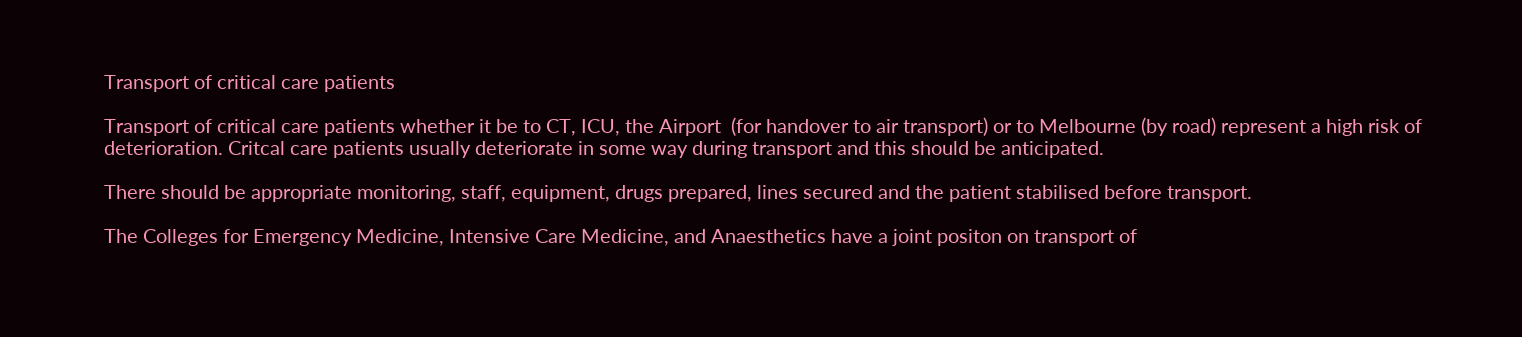Transport of critical care patients

Transport of critical care patients whether it be to CT, ICU, the Airport  (for handover to air transport) or to Melbourne (by road) represent a high risk of deterioration. Critcal care patients usually deteriorate in some way during transport and this should be anticipated.

There should be appropriate monitoring, staff, equipment, drugs prepared, lines secured and the patient stabilised before transport.

The Colleges for Emergency Medicine, Intensive Care Medicine, and Anaesthetics have a joint positon on transport of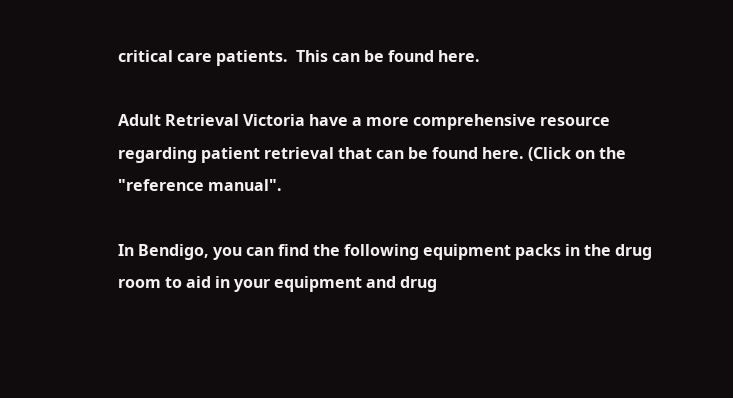critical care patients.  This can be found here.

Adult Retrieval Victoria have a more comprehensive resource regarding patient retrieval that can be found here. (Click on the "reference manual".

In Bendigo, you can find the following equipment packs in the drug room to aid in your equipment and drug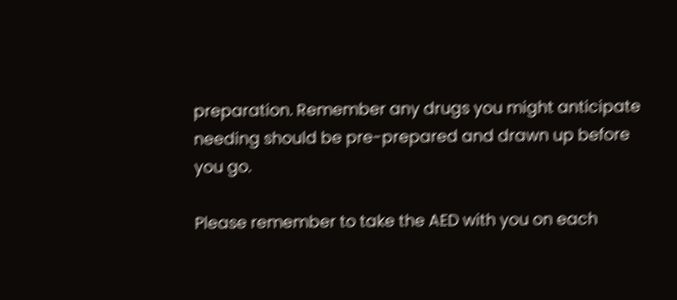preparation. Remember any drugs you might anticipate needing should be pre-prepared and drawn up before you go.

Please remember to take the AED with you on each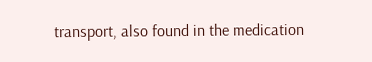transport, also found in the medication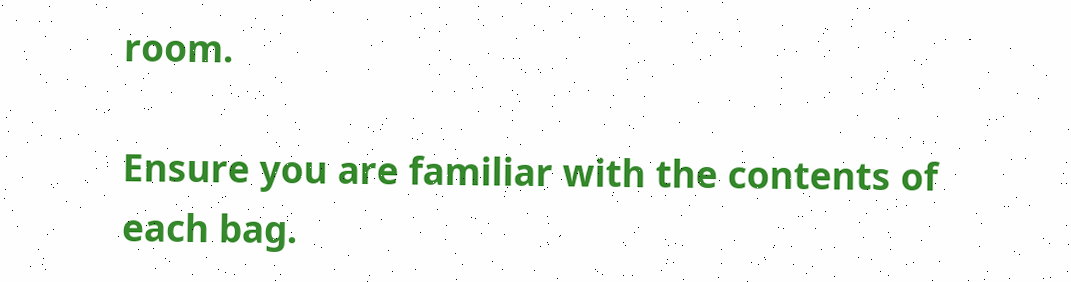room.

Ensure you are familiar with the contents of each bag.